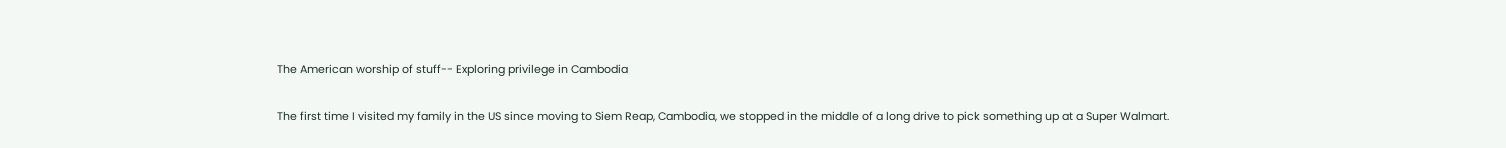The American worship of stuff-- Exploring privilege in Cambodia

The first time I visited my family in the US since moving to Siem Reap, Cambodia, we stopped in the middle of a long drive to pick something up at a Super Walmart.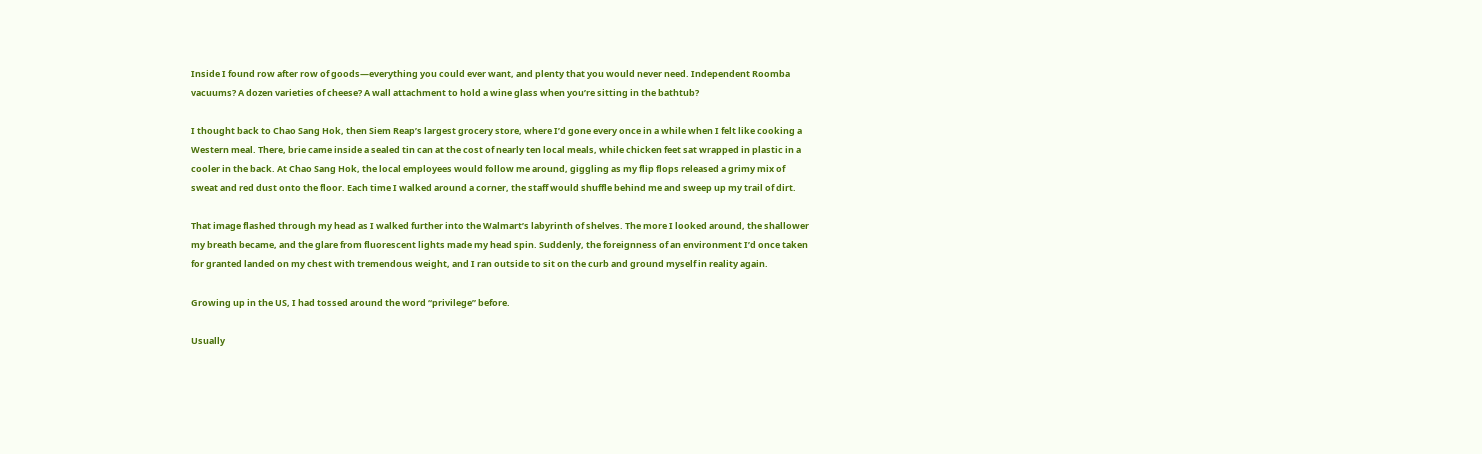Inside I found row after row of goods—everything you could ever want, and plenty that you would never need. Independent Roomba vacuums? A dozen varieties of cheese? A wall attachment to hold a wine glass when you’re sitting in the bathtub?

I thought back to Chao Sang Hok, then Siem Reap’s largest grocery store, where I’d gone every once in a while when I felt like cooking a Western meal. There, brie came inside a sealed tin can at the cost of nearly ten local meals, while chicken feet sat wrapped in plastic in a cooler in the back. At Chao Sang Hok, the local employees would follow me around, giggling as my flip flops released a grimy mix of sweat and red dust onto the floor. Each time I walked around a corner, the staff would shuffle behind me and sweep up my trail of dirt.

That image flashed through my head as I walked further into the Walmart’s labyrinth of shelves. The more I looked around, the shallower my breath became, and the glare from fluorescent lights made my head spin. Suddenly, the foreignness of an environment I’d once taken for granted landed on my chest with tremendous weight, and I ran outside to sit on the curb and ground myself in reality again.

Growing up in the US, I had tossed around the word “privilege” before.

Usually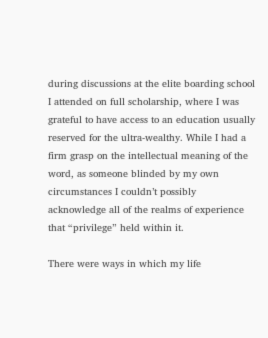during discussions at the elite boarding school I attended on full scholarship, where I was grateful to have access to an education usually reserved for the ultra-wealthy. While I had a firm grasp on the intellectual meaning of the word, as someone blinded by my own circumstances I couldn’t possibly acknowledge all of the realms of experience that “privilege” held within it.

There were ways in which my life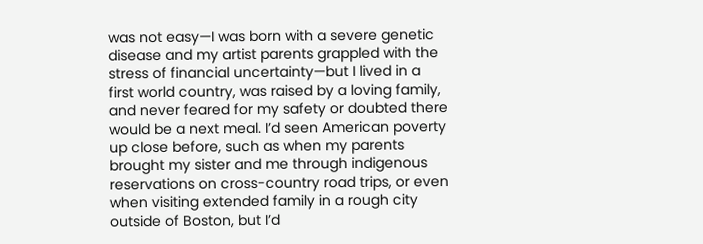was not easy—I was born with a severe genetic disease and my artist parents grappled with the stress of financial uncertainty—but I lived in a first world country, was raised by a loving family, and never feared for my safety or doubted there would be a next meal. I’d seen American poverty up close before, such as when my parents brought my sister and me through indigenous reservations on cross-country road trips, or even when visiting extended family in a rough city outside of Boston, but I’d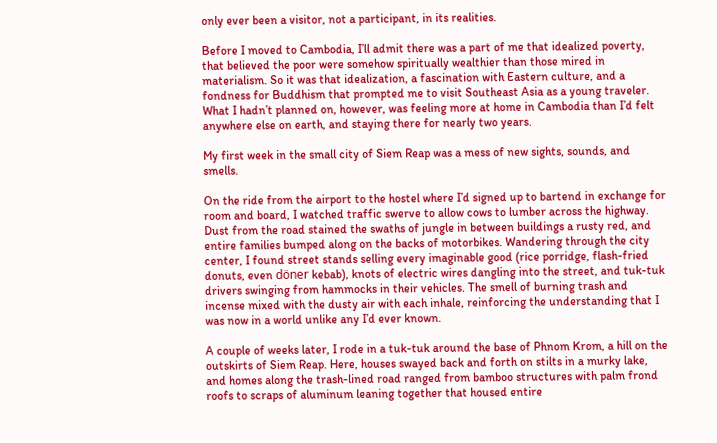only ever been a visitor, not a participant, in its realities.

Before I moved to Cambodia, I’ll admit there was a part of me that idealized poverty, that believed the poor were somehow spiritually wealthier than those mired in materialism. So it was that idealization, a fascination with Eastern culture, and a fondness for Buddhism that prompted me to visit Southeast Asia as a young traveler. What I hadn’t planned on, however, was feeling more at home in Cambodia than I’d felt anywhere else on earth, and staying there for nearly two years.

My first week in the small city of Siem Reap was a mess of new sights, sounds, and smells.

On the ride from the airport to the hostel where I’d signed up to bartend in exchange for room and board, I watched traffic swerve to allow cows to lumber across the highway. Dust from the road stained the swaths of jungle in between buildings a rusty red, and entire families bumped along on the backs of motorbikes. Wandering through the city center, I found street stands selling every imaginable good (rice porridge, flash-fried donuts, even döner kebab), knots of electric wires dangling into the street, and tuk-tuk drivers swinging from hammocks in their vehicles. The smell of burning trash and incense mixed with the dusty air with each inhale, reinforcing the understanding that I was now in a world unlike any I’d ever known.

A couple of weeks later, I rode in a tuk-tuk around the base of Phnom Krom, a hill on the outskirts of Siem Reap. Here, houses swayed back and forth on stilts in a murky lake, and homes along the trash-lined road ranged from bamboo structures with palm frond roofs to scraps of aluminum leaning together that housed entire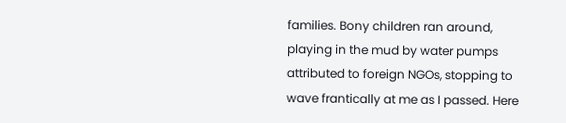families. Bony children ran around, playing in the mud by water pumps attributed to foreign NGOs, stopping to wave frantically at me as I passed. Here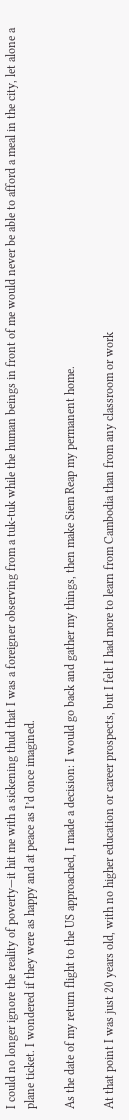I could no longer ignore the reality of poverty—it hit me with a sickening thud that I was a foreigner observing from a tuk-tuk while the human beings in front of me would never be able to afford a meal in the city, let alone a plane ticket. I wondered if they were as happy and at peace as I’d once imagined.

As the date of my return flight to the US approached, I made a decision: I would go back and gather my things, then make Siem Reap my permanent home.

At that point I was just 20 years old, with no higher education or career prospects, but I felt I had more to learn from Cambodia than from any classroom or work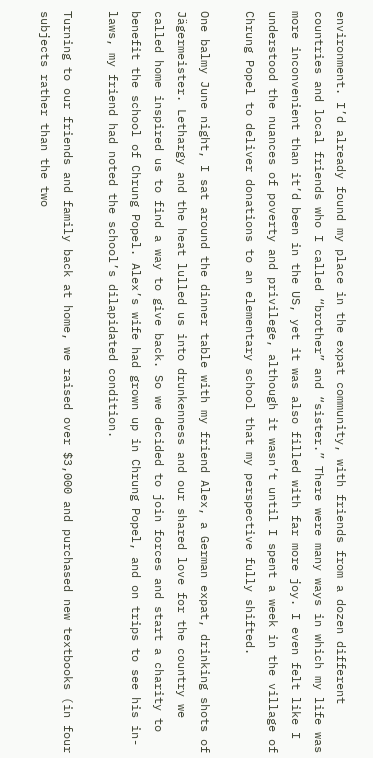environment. I’d already found my place in the expat community, with friends from a dozen different countries and local friends who I called “brother” and “sister.” There were many ways in which my life was more inconvenient than it’d been in the US, yet it was also filled with far more joy. I even felt like I understood the nuances of poverty and privilege, although it wasn’t until I spent a week in the village of Chrung Popel to deliver donations to an elementary school that my perspective fully shifted.

One balmy June night, I sat around the dinner table with my friend Alex, a German expat, drinking shots of Jägermeister. Lethargy and the heat lulled us into drunkenness and our shared love for the country we called home inspired us to find a way to give back. So we decided to join forces and start a charity to benefit the school of Chrung Popel. Alex’s wife had grown up in Chrung Popel, and on trips to see his in-laws, my friend had noted the school’s dilapidated condition.

Turning to our friends and family back at home, we raised over $3,000 and purchased new textbooks (in four subjects rather than the two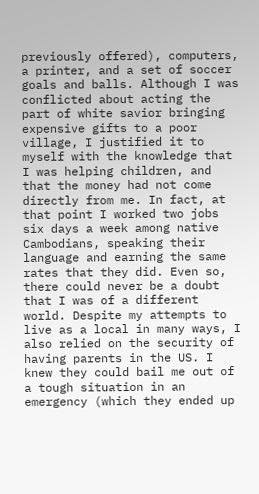previously offered), computers, a printer, and a set of soccer goals and balls. Although I was conflicted about acting the part of white savior bringing expensive gifts to a poor village, I justified it to myself with the knowledge that I was helping children, and that the money had not come directly from me. In fact, at that point I worked two jobs six days a week among native Cambodians, speaking their language and earning the same rates that they did. Even so, there could never be a doubt that I was of a different world. Despite my attempts to live as a local in many ways, I also relied on the security of having parents in the US. I knew they could bail me out of a tough situation in an emergency (which they ended up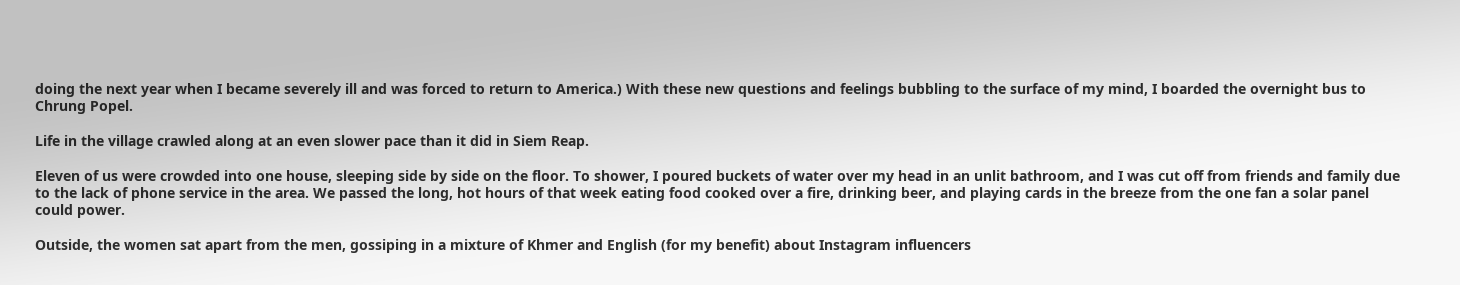doing the next year when I became severely ill and was forced to return to America.) With these new questions and feelings bubbling to the surface of my mind, I boarded the overnight bus to Chrung Popel.

Life in the village crawled along at an even slower pace than it did in Siem Reap.

Eleven of us were crowded into one house, sleeping side by side on the floor. To shower, I poured buckets of water over my head in an unlit bathroom, and I was cut off from friends and family due to the lack of phone service in the area. We passed the long, hot hours of that week eating food cooked over a fire, drinking beer, and playing cards in the breeze from the one fan a solar panel could power.

Outside, the women sat apart from the men, gossiping in a mixture of Khmer and English (for my benefit) about Instagram influencers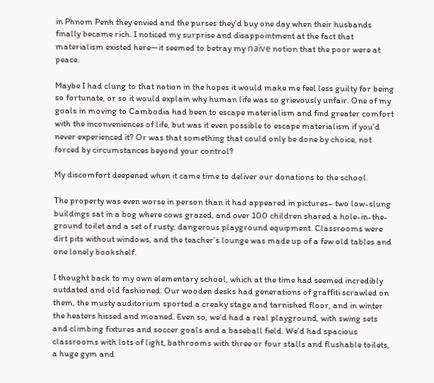in Phnom Penh they envied and the purses they’d buy one day when their husbands finally became rich. I noticed my surprise and disappointment at the fact that materialism existed here—it seemed to betray my naïve notion that the poor were at peace.

Maybe I had clung to that notion in the hopes it would make me feel less guilty for being so fortunate, or so it would explain why human life was so grievously unfair. One of my goals in moving to Cambodia had been to escape materialism and find greater comfort with the inconveniences of life, but was it even possible to escape materialism if you’d never experienced it? Or was that something that could only be done by choice, not forced by circumstances beyond your control?

My discomfort deepened when it came time to deliver our donations to the school.

The property was even worse in person than it had appeared in pictures– two low-slung buildings sat in a bog where cows grazed, and over 100 children shared a hole-in-the-ground toilet and a set of rusty, dangerous playground equipment. Classrooms were dirt pits without windows, and the teacher’s lounge was made up of a few old tables and one lonely bookshelf.

I thought back to my own elementary school, which at the time had seemed incredibly outdated and old fashioned. Our wooden desks had generations of graffiti scrawled on them, the musty auditorium sported a creaky stage and tarnished floor, and in winter the heaters hissed and moaned. Even so, we’d had a real playground, with swing sets and climbing fixtures and soccer goals and a baseball field. We’d had spacious classrooms with lots of light, bathrooms with three or four stalls and flushable toilets, a huge gym and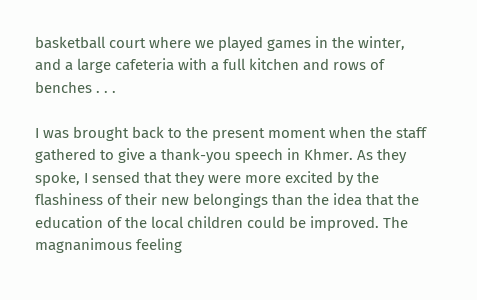basketball court where we played games in the winter, and a large cafeteria with a full kitchen and rows of benches . . .

I was brought back to the present moment when the staff gathered to give a thank-you speech in Khmer. As they spoke, I sensed that they were more excited by the flashiness of their new belongings than the idea that the education of the local children could be improved. The magnanimous feeling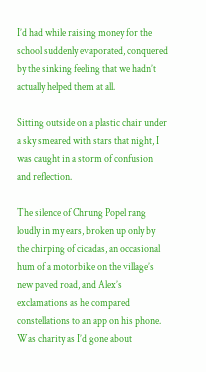I’d had while raising money for the school suddenly evaporated, conquered by the sinking feeling that we hadn’t actually helped them at all.

Sitting outside on a plastic chair under a sky smeared with stars that night, I was caught in a storm of confusion and reflection.

The silence of Chrung Popel rang loudly in my ears, broken up only by the chirping of cicadas, an occasional hum of a motorbike on the village’s new paved road, and Alex’s exclamations as he compared constellations to an app on his phone. Was charity as I’d gone about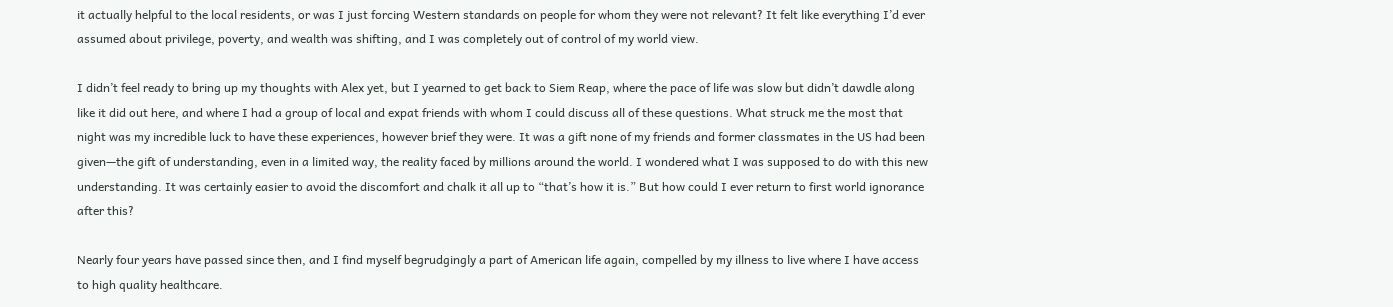it actually helpful to the local residents, or was I just forcing Western standards on people for whom they were not relevant? It felt like everything I’d ever assumed about privilege, poverty, and wealth was shifting, and I was completely out of control of my world view.

I didn’t feel ready to bring up my thoughts with Alex yet, but I yearned to get back to Siem Reap, where the pace of life was slow but didn’t dawdle along like it did out here, and where I had a group of local and expat friends with whom I could discuss all of these questions. What struck me the most that night was my incredible luck to have these experiences, however brief they were. It was a gift none of my friends and former classmates in the US had been given—the gift of understanding, even in a limited way, the reality faced by millions around the world. I wondered what I was supposed to do with this new understanding. It was certainly easier to avoid the discomfort and chalk it all up to “that’s how it is.” But how could I ever return to first world ignorance after this?

Nearly four years have passed since then, and I find myself begrudgingly a part of American life again, compelled by my illness to live where I have access to high quality healthcare.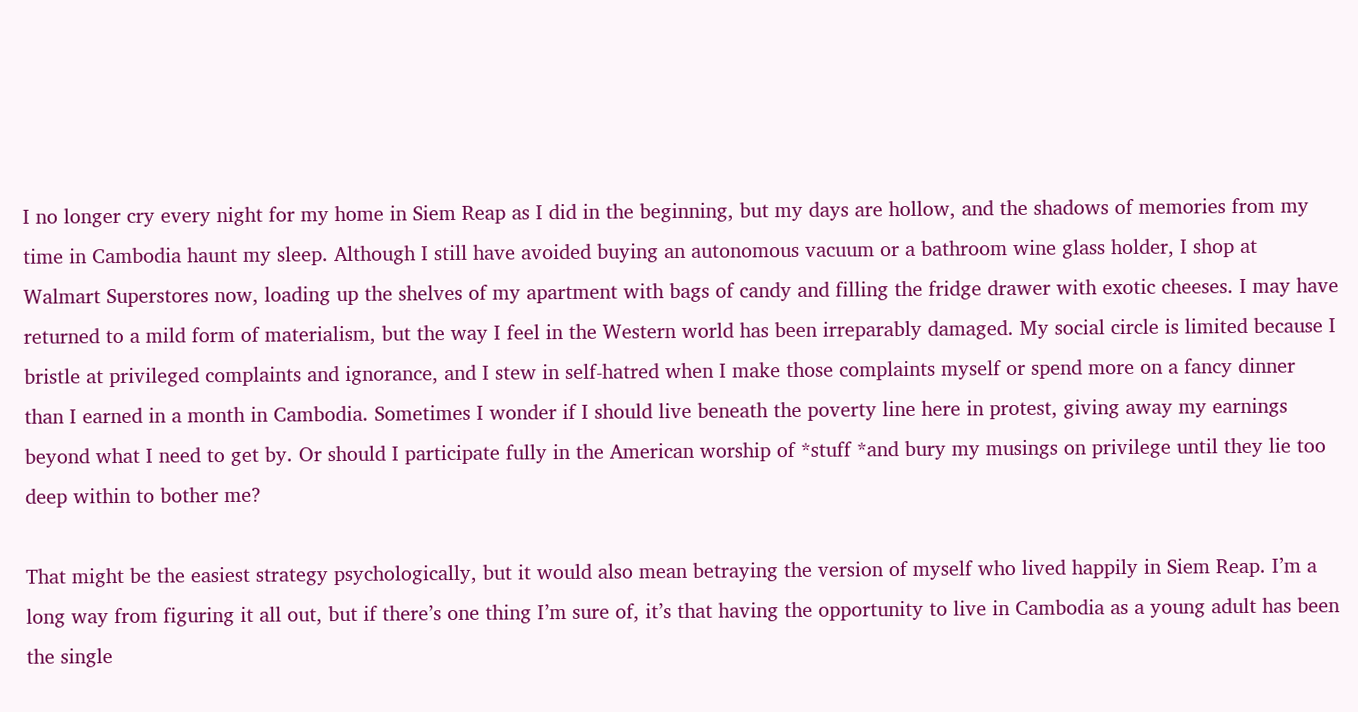I no longer cry every night for my home in Siem Reap as I did in the beginning, but my days are hollow, and the shadows of memories from my time in Cambodia haunt my sleep. Although I still have avoided buying an autonomous vacuum or a bathroom wine glass holder, I shop at Walmart Superstores now, loading up the shelves of my apartment with bags of candy and filling the fridge drawer with exotic cheeses. I may have returned to a mild form of materialism, but the way I feel in the Western world has been irreparably damaged. My social circle is limited because I bristle at privileged complaints and ignorance, and I stew in self-hatred when I make those complaints myself or spend more on a fancy dinner than I earned in a month in Cambodia. Sometimes I wonder if I should live beneath the poverty line here in protest, giving away my earnings beyond what I need to get by. Or should I participate fully in the American worship of *stuff *and bury my musings on privilege until they lie too deep within to bother me?

That might be the easiest strategy psychologically, but it would also mean betraying the version of myself who lived happily in Siem Reap. I’m a long way from figuring it all out, but if there’s one thing I’m sure of, it’s that having the opportunity to live in Cambodia as a young adult has been the single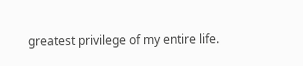greatest privilege of my entire life.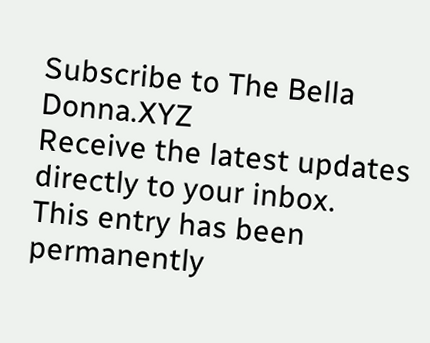Subscribe to The Bella Donna.XYZ
Receive the latest updates directly to your inbox.
This entry has been permanently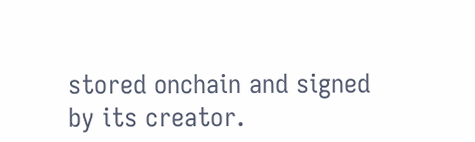stored onchain and signed by its creator.